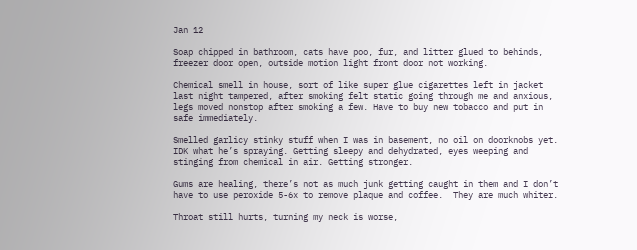Jan 12

Soap chipped in bathroom, cats have poo, fur, and litter glued to behinds, freezer door open, outside motion light front door not working.

Chemical smell in house, sort of like super glue cigarettes left in jacket last night tampered, after smoking felt static going through me and anxious, legs moved nonstop after smoking a few. Have to buy new tobacco and put in safe immediately.

Smelled garlicy stinky stuff when I was in basement, no oil on doorknobs yet. IDK what he’s spraying. Getting sleepy and dehydrated, eyes weeping and stinging from chemical in air. Getting stronger.

Gums are healing, there’s not as much junk getting caught in them and I don’t have to use peroxide 5-6x to remove plaque and coffee.  They are much whiter.

Throat still hurts, turning my neck is worse,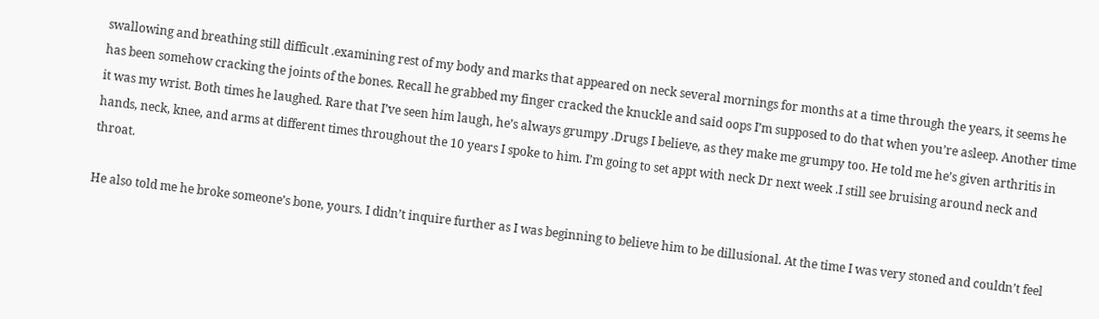swallowing and breathing still difficult .examining rest of my body and marks that appeared on neck several mornings for months at a time through the years, it seems he has been somehow cracking the joints of the bones. Recall he grabbed my finger cracked the knuckle and said oops I’m supposed to do that when you’re asleep. Another time it was my wrist. Both times he laughed. Rare that I’ve seen him laugh, he’s always grumpy .Drugs I believe, as they make me grumpy too. He told me he’s given arthritis in hands, neck, knee, and arms at different times throughout the 10 years I spoke to him. I’m going to set appt with neck Dr next week .I still see bruising around neck and throat.

He also told me he broke someone’s bone, yours. I didn’t inquire further as I was beginning to believe him to be dillusional. At the time I was very stoned and couldn’t feel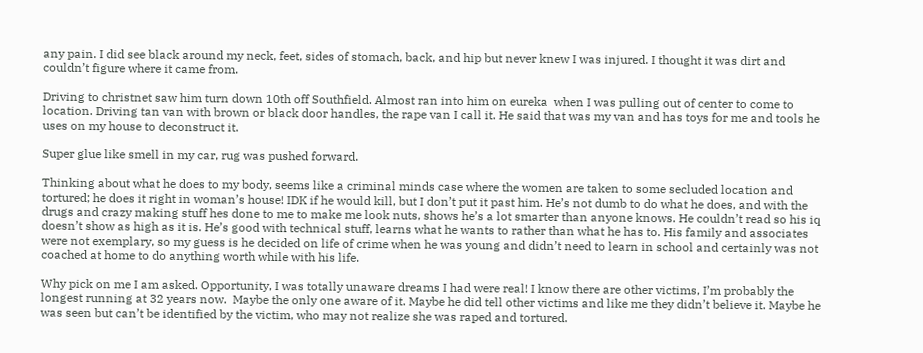any pain. I did see black around my neck, feet, sides of stomach, back, and hip but never knew I was injured. I thought it was dirt and couldn’t figure where it came from.

Driving to christnet saw him turn down 10th off Southfield. Almost ran into him on eureka  when I was pulling out of center to come to location. Driving tan van with brown or black door handles, the rape van I call it. He said that was my van and has toys for me and tools he uses on my house to deconstruct it.

Super glue like smell in my car, rug was pushed forward.

Thinking about what he does to my body, seems like a criminal minds case where the women are taken to some secluded location and tortured; he does it right in woman’s house! IDK if he would kill, but I don’t put it past him. He’s not dumb to do what he does, and with the drugs and crazy making stuff hes done to me to make me look nuts, shows he’s a lot smarter than anyone knows. He couldn’t read so his iq doesn’t show as high as it is. He’s good with technical stuff, learns what he wants to rather than what he has to. His family and associates were not exemplary, so my guess is he decided on life of crime when he was young and didn’t need to learn in school and certainly was not coached at home to do anything worth while with his life.

Why pick on me I am asked. Opportunity, I was totally unaware dreams I had were real! I know there are other victims, I’m probably the longest running at 32 years now.  Maybe the only one aware of it. Maybe he did tell other victims and like me they didn’t believe it. Maybe he was seen but can’t be identified by the victim, who may not realize she was raped and tortured.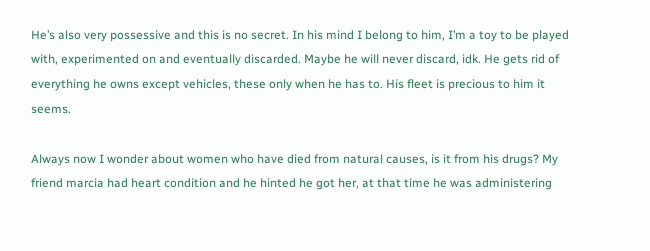He’s also very possessive and this is no secret. In his mind I belong to him, I’m a toy to be played with, experimented on and eventually discarded. Maybe he will never discard, idk. He gets rid of everything he owns except vehicles, these only when he has to. His fleet is precious to him it seems.

Always now I wonder about women who have died from natural causes, is it from his drugs? My friend marcia had heart condition and he hinted he got her, at that time he was administering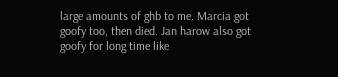large amounts of ghb to me. Marcia got goofy too, then died. Jan harow also got goofy for long time like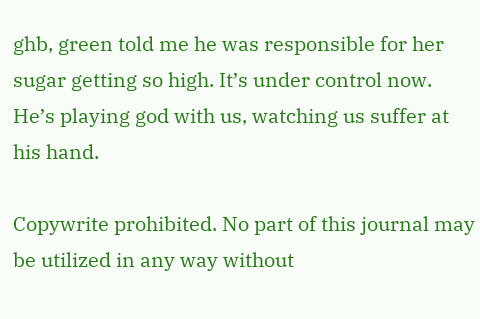ghb, green told me he was responsible for her sugar getting so high. It’s under control now. He’s playing god with us, watching us suffer at his hand.

Copywrite prohibited. No part of this journal may be utilized in any way without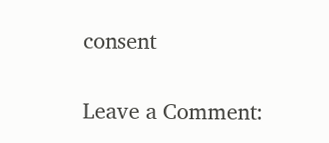consent

Leave a Comment: